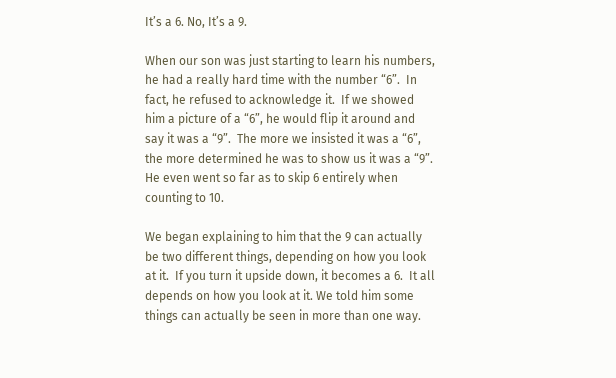It’s a 6. No, It’s a 9.

When our son was just starting to learn his numbers, he had a really hard time with the number “6”.  In fact, he refused to acknowledge it.  If we showed him a picture of a “6”, he would flip it around and say it was a “9”.  The more we insisted it was a “6”, the more determined he was to show us it was a “9”.  He even went so far as to skip 6 entirely when counting to 10.

We began explaining to him that the 9 can actually be two different things, depending on how you look at it.  If you turn it upside down, it becomes a 6.  It all depends on how you look at it. We told him some things can actually be seen in more than one way.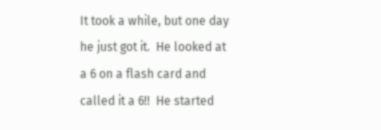It took a while, but one day he just got it.  He looked at a 6 on a flash card and called it a 6!!  He started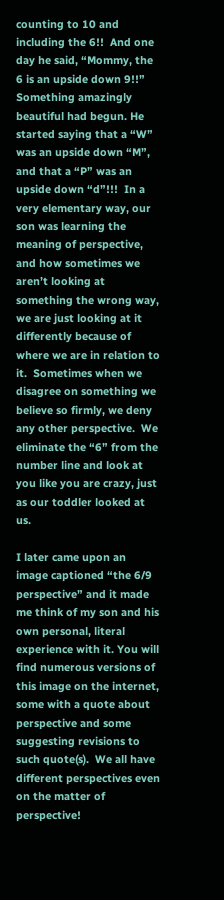counting to 10 and including the 6!!  And one day he said, “Mommy, the 6 is an upside down 9!!” Something amazingly beautiful had begun. He started saying that a “W” was an upside down “M”, and that a “P” was an upside down “d”!!!  In a very elementary way, our son was learning the meaning of perspective, and how sometimes we aren’t looking at something the wrong way, we are just looking at it differently because of where we are in relation to it.  Sometimes when we disagree on something we believe so firmly, we deny any other perspective.  We eliminate the “6” from the number line and look at you like you are crazy, just as our toddler looked at us.

I later came upon an image captioned “the 6/9 perspective” and it made me think of my son and his own personal, literal experience with it. You will find numerous versions of this image on the internet, some with a quote about perspective and some suggesting revisions to such quote(s).  We all have different perspectives even on the matter of perspective!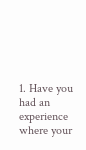1. Have you had an experience where your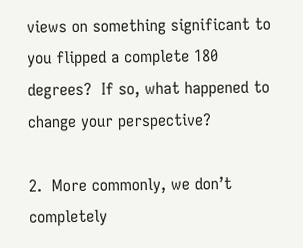views on something significant to you flipped a complete 180 degrees?  If so, what happened to change your perspective?

2.  More commonly, we don’t completely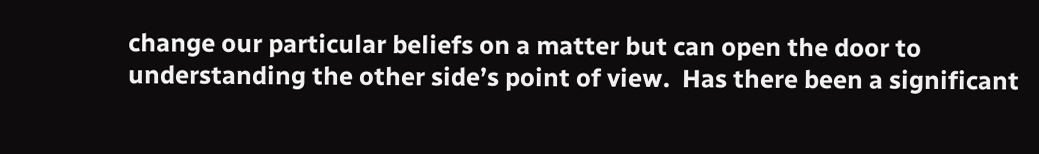change our particular beliefs on a matter but can open the door to understanding the other side’s point of view.  Has there been a significant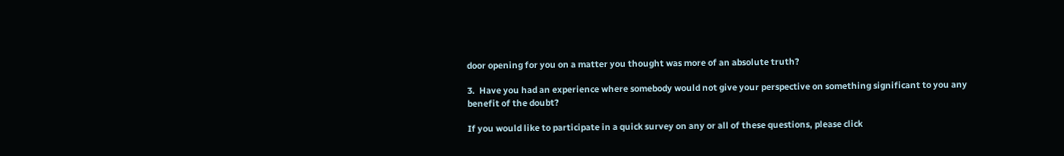door opening for you on a matter you thought was more of an absolute truth?

3.  Have you had an experience where somebody would not give your perspective on something significant to you any benefit of the doubt?

If you would like to participate in a quick survey on any or all of these questions, please click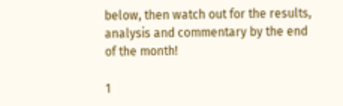below, then watch out for the results, analysis and commentary by the end of the month!

1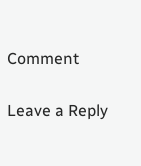Comment

Leave a Reply